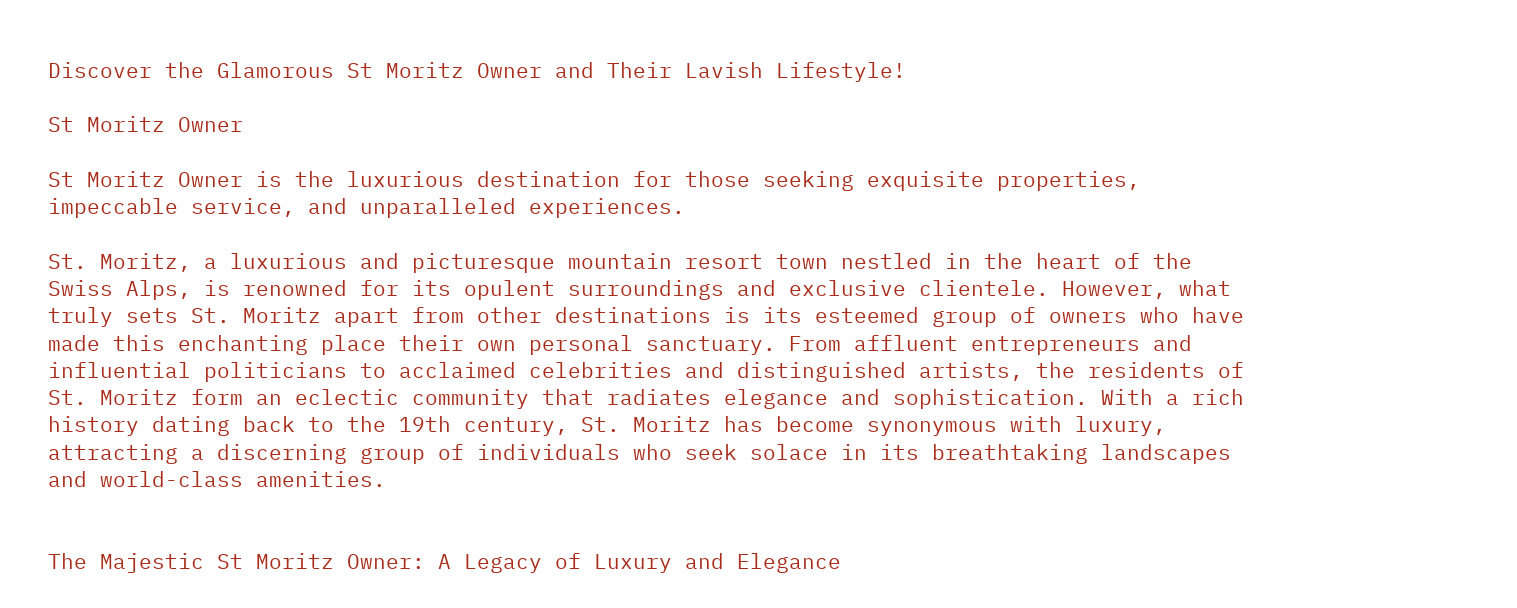Discover the Glamorous St Moritz Owner and Their Lavish Lifestyle!

St Moritz Owner

St Moritz Owner is the luxurious destination for those seeking exquisite properties, impeccable service, and unparalleled experiences.

St. Moritz, a luxurious and picturesque mountain resort town nestled in the heart of the Swiss Alps, is renowned for its opulent surroundings and exclusive clientele. However, what truly sets St. Moritz apart from other destinations is its esteemed group of owners who have made this enchanting place their own personal sanctuary. From affluent entrepreneurs and influential politicians to acclaimed celebrities and distinguished artists, the residents of St. Moritz form an eclectic community that radiates elegance and sophistication. With a rich history dating back to the 19th century, St. Moritz has become synonymous with luxury, attracting a discerning group of individuals who seek solace in its breathtaking landscapes and world-class amenities.


The Majestic St Moritz Owner: A Legacy of Luxury and Elegance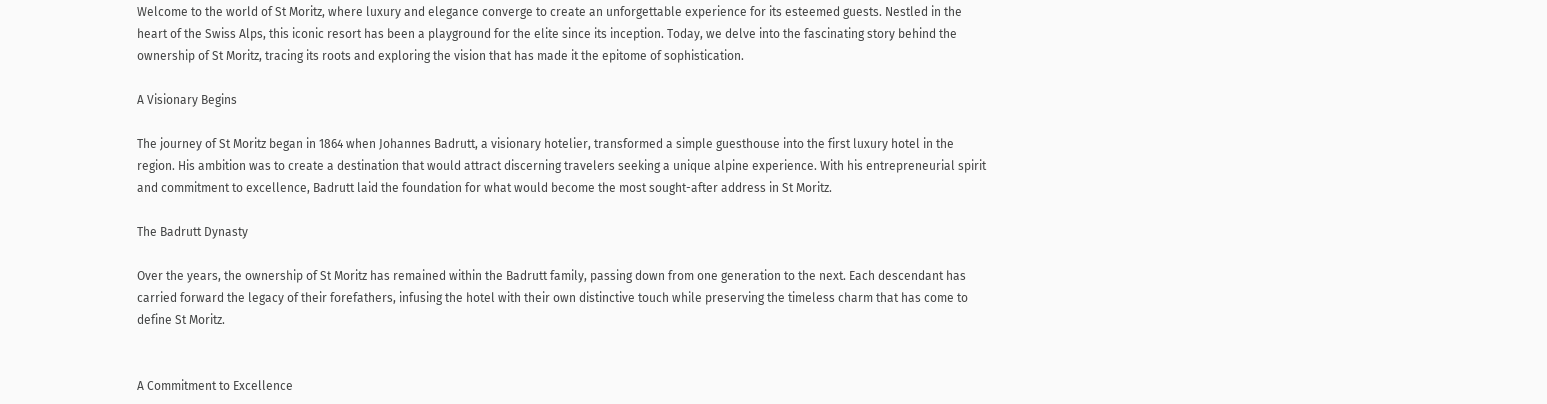Welcome to the world of St Moritz, where luxury and elegance converge to create an unforgettable experience for its esteemed guests. Nestled in the heart of the Swiss Alps, this iconic resort has been a playground for the elite since its inception. Today, we delve into the fascinating story behind the ownership of St Moritz, tracing its roots and exploring the vision that has made it the epitome of sophistication.

A Visionary Begins

The journey of St Moritz began in 1864 when Johannes Badrutt, a visionary hotelier, transformed a simple guesthouse into the first luxury hotel in the region. His ambition was to create a destination that would attract discerning travelers seeking a unique alpine experience. With his entrepreneurial spirit and commitment to excellence, Badrutt laid the foundation for what would become the most sought-after address in St Moritz.

The Badrutt Dynasty

Over the years, the ownership of St Moritz has remained within the Badrutt family, passing down from one generation to the next. Each descendant has carried forward the legacy of their forefathers, infusing the hotel with their own distinctive touch while preserving the timeless charm that has come to define St Moritz.


A Commitment to Excellence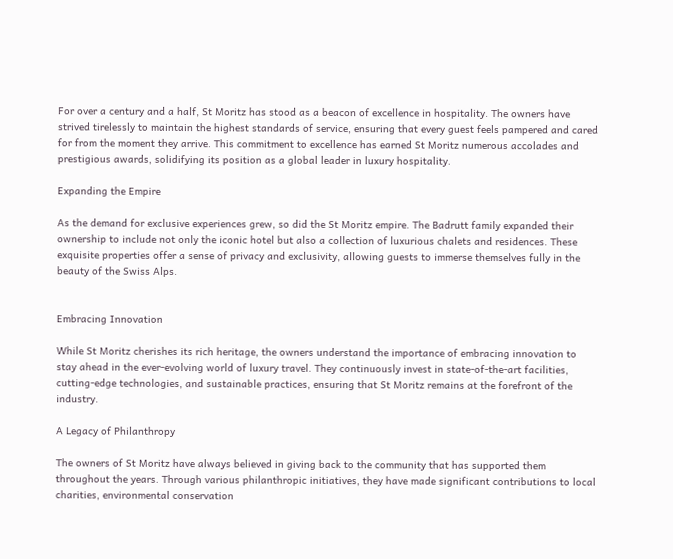For over a century and a half, St Moritz has stood as a beacon of excellence in hospitality. The owners have strived tirelessly to maintain the highest standards of service, ensuring that every guest feels pampered and cared for from the moment they arrive. This commitment to excellence has earned St Moritz numerous accolades and prestigious awards, solidifying its position as a global leader in luxury hospitality.

Expanding the Empire

As the demand for exclusive experiences grew, so did the St Moritz empire. The Badrutt family expanded their ownership to include not only the iconic hotel but also a collection of luxurious chalets and residences. These exquisite properties offer a sense of privacy and exclusivity, allowing guests to immerse themselves fully in the beauty of the Swiss Alps.


Embracing Innovation

While St Moritz cherishes its rich heritage, the owners understand the importance of embracing innovation to stay ahead in the ever-evolving world of luxury travel. They continuously invest in state-of-the-art facilities, cutting-edge technologies, and sustainable practices, ensuring that St Moritz remains at the forefront of the industry.

A Legacy of Philanthropy

The owners of St Moritz have always believed in giving back to the community that has supported them throughout the years. Through various philanthropic initiatives, they have made significant contributions to local charities, environmental conservation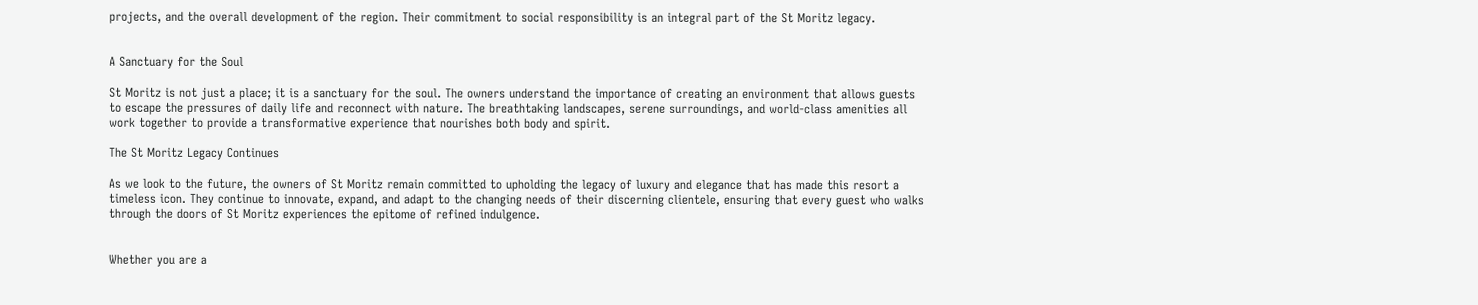projects, and the overall development of the region. Their commitment to social responsibility is an integral part of the St Moritz legacy.


A Sanctuary for the Soul

St Moritz is not just a place; it is a sanctuary for the soul. The owners understand the importance of creating an environment that allows guests to escape the pressures of daily life and reconnect with nature. The breathtaking landscapes, serene surroundings, and world-class amenities all work together to provide a transformative experience that nourishes both body and spirit.

The St Moritz Legacy Continues

As we look to the future, the owners of St Moritz remain committed to upholding the legacy of luxury and elegance that has made this resort a timeless icon. They continue to innovate, expand, and adapt to the changing needs of their discerning clientele, ensuring that every guest who walks through the doors of St Moritz experiences the epitome of refined indulgence.


Whether you are a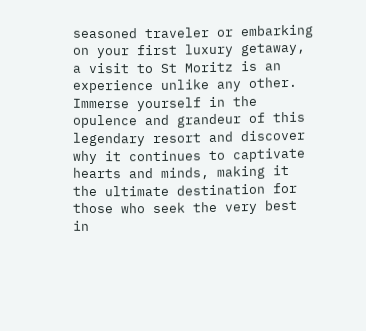seasoned traveler or embarking on your first luxury getaway, a visit to St Moritz is an experience unlike any other. Immerse yourself in the opulence and grandeur of this legendary resort and discover why it continues to captivate hearts and minds, making it the ultimate destination for those who seek the very best in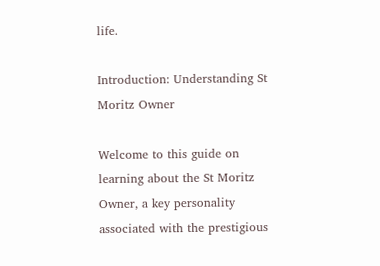life.

Introduction: Understanding St Moritz Owner

Welcome to this guide on learning about the St Moritz Owner, a key personality associated with the prestigious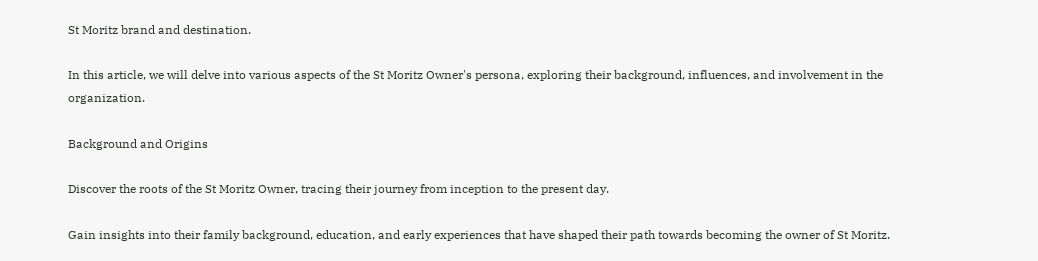St Moritz brand and destination.

In this article, we will delve into various aspects of the St Moritz Owner's persona, exploring their background, influences, and involvement in the organization.

Background and Origins

Discover the roots of the St Moritz Owner, tracing their journey from inception to the present day.

Gain insights into their family background, education, and early experiences that have shaped their path towards becoming the owner of St Moritz.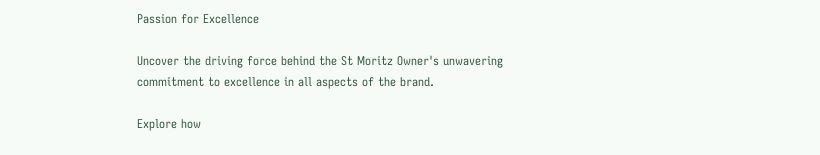Passion for Excellence

Uncover the driving force behind the St Moritz Owner's unwavering commitment to excellence in all aspects of the brand.

Explore how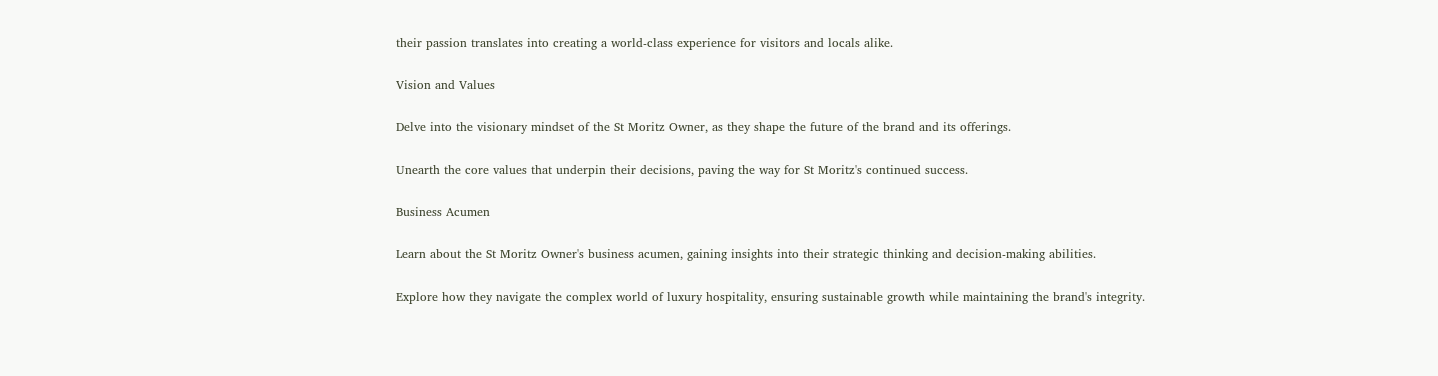their passion translates into creating a world-class experience for visitors and locals alike.

Vision and Values

Delve into the visionary mindset of the St Moritz Owner, as they shape the future of the brand and its offerings.

Unearth the core values that underpin their decisions, paving the way for St Moritz's continued success.

Business Acumen

Learn about the St Moritz Owner's business acumen, gaining insights into their strategic thinking and decision-making abilities.

Explore how they navigate the complex world of luxury hospitality, ensuring sustainable growth while maintaining the brand's integrity.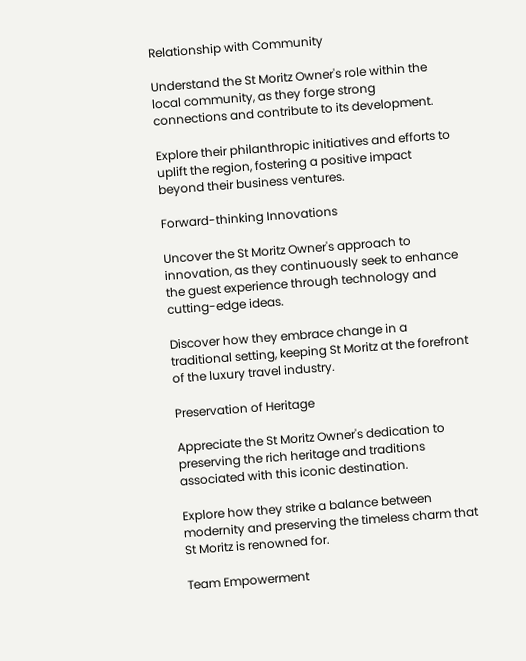Relationship with Community

Understand the St Moritz Owner's role within the local community, as they forge strong connections and contribute to its development.

Explore their philanthropic initiatives and efforts to uplift the region, fostering a positive impact beyond their business ventures.

Forward-thinking Innovations

Uncover the St Moritz Owner's approach to innovation, as they continuously seek to enhance the guest experience through technology and cutting-edge ideas.

Discover how they embrace change in a traditional setting, keeping St Moritz at the forefront of the luxury travel industry.

Preservation of Heritage

Appreciate the St Moritz Owner's dedication to preserving the rich heritage and traditions associated with this iconic destination.

Explore how they strike a balance between modernity and preserving the timeless charm that St Moritz is renowned for.

Team Empowerment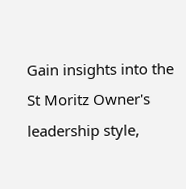Gain insights into the St Moritz Owner's leadership style,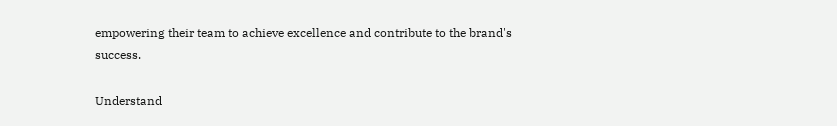empowering their team to achieve excellence and contribute to the brand's success.

Understand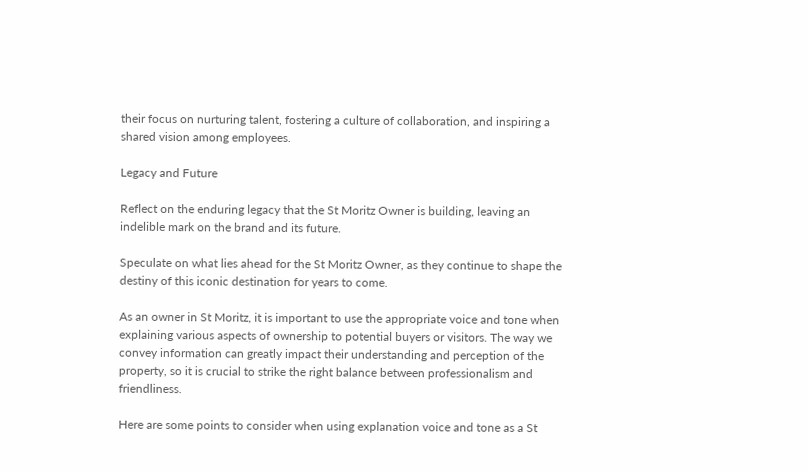their focus on nurturing talent, fostering a culture of collaboration, and inspiring a shared vision among employees.

Legacy and Future

Reflect on the enduring legacy that the St Moritz Owner is building, leaving an indelible mark on the brand and its future.

Speculate on what lies ahead for the St Moritz Owner, as they continue to shape the destiny of this iconic destination for years to come.

As an owner in St Moritz, it is important to use the appropriate voice and tone when explaining various aspects of ownership to potential buyers or visitors. The way we convey information can greatly impact their understanding and perception of the property, so it is crucial to strike the right balance between professionalism and friendliness.

Here are some points to consider when using explanation voice and tone as a St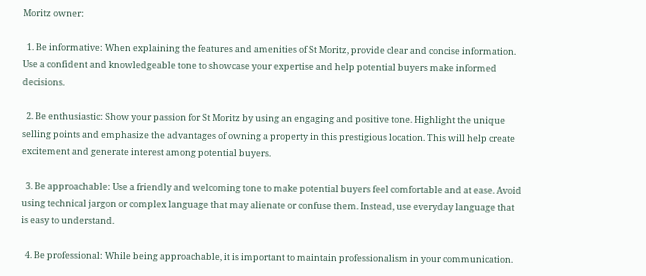Moritz owner:

  1. Be informative: When explaining the features and amenities of St Moritz, provide clear and concise information. Use a confident and knowledgeable tone to showcase your expertise and help potential buyers make informed decisions.

  2. Be enthusiastic: Show your passion for St Moritz by using an engaging and positive tone. Highlight the unique selling points and emphasize the advantages of owning a property in this prestigious location. This will help create excitement and generate interest among potential buyers.

  3. Be approachable: Use a friendly and welcoming tone to make potential buyers feel comfortable and at ease. Avoid using technical jargon or complex language that may alienate or confuse them. Instead, use everyday language that is easy to understand.

  4. Be professional: While being approachable, it is important to maintain professionalism in your communication.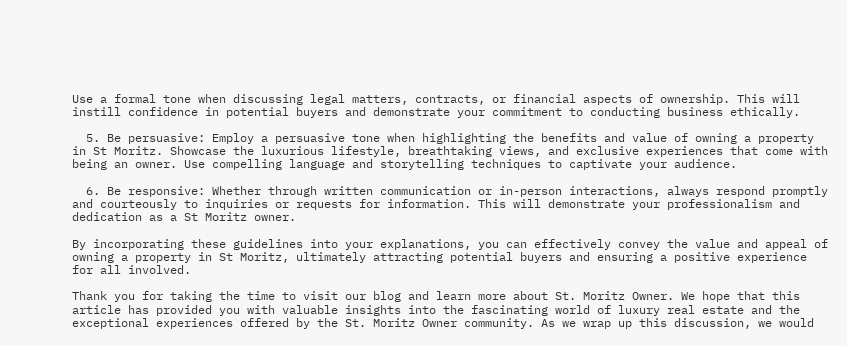Use a formal tone when discussing legal matters, contracts, or financial aspects of ownership. This will instill confidence in potential buyers and demonstrate your commitment to conducting business ethically.

  5. Be persuasive: Employ a persuasive tone when highlighting the benefits and value of owning a property in St Moritz. Showcase the luxurious lifestyle, breathtaking views, and exclusive experiences that come with being an owner. Use compelling language and storytelling techniques to captivate your audience.

  6. Be responsive: Whether through written communication or in-person interactions, always respond promptly and courteously to inquiries or requests for information. This will demonstrate your professionalism and dedication as a St Moritz owner.

By incorporating these guidelines into your explanations, you can effectively convey the value and appeal of owning a property in St Moritz, ultimately attracting potential buyers and ensuring a positive experience for all involved.

Thank you for taking the time to visit our blog and learn more about St. Moritz Owner. We hope that this article has provided you with valuable insights into the fascinating world of luxury real estate and the exceptional experiences offered by the St. Moritz Owner community. As we wrap up this discussion, we would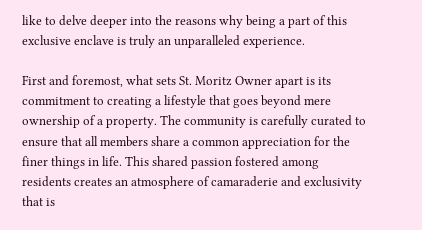like to delve deeper into the reasons why being a part of this exclusive enclave is truly an unparalleled experience.

First and foremost, what sets St. Moritz Owner apart is its commitment to creating a lifestyle that goes beyond mere ownership of a property. The community is carefully curated to ensure that all members share a common appreciation for the finer things in life. This shared passion fostered among residents creates an atmosphere of camaraderie and exclusivity that is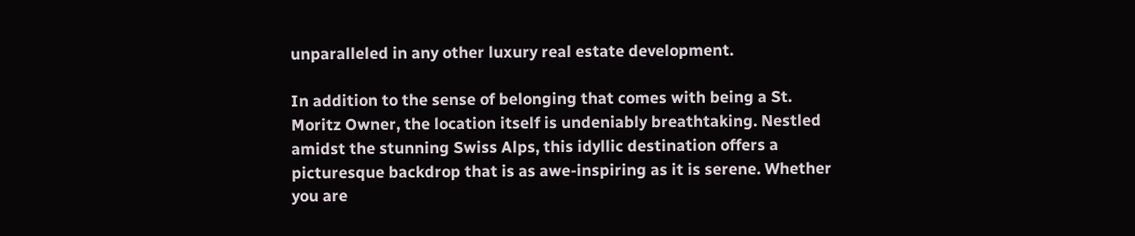unparalleled in any other luxury real estate development.

In addition to the sense of belonging that comes with being a St. Moritz Owner, the location itself is undeniably breathtaking. Nestled amidst the stunning Swiss Alps, this idyllic destination offers a picturesque backdrop that is as awe-inspiring as it is serene. Whether you are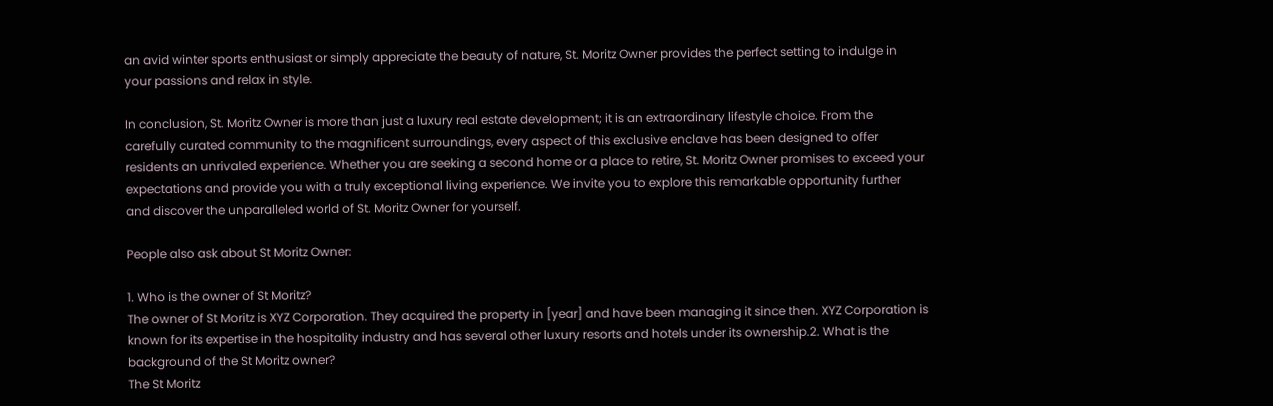an avid winter sports enthusiast or simply appreciate the beauty of nature, St. Moritz Owner provides the perfect setting to indulge in your passions and relax in style.

In conclusion, St. Moritz Owner is more than just a luxury real estate development; it is an extraordinary lifestyle choice. From the carefully curated community to the magnificent surroundings, every aspect of this exclusive enclave has been designed to offer residents an unrivaled experience. Whether you are seeking a second home or a place to retire, St. Moritz Owner promises to exceed your expectations and provide you with a truly exceptional living experience. We invite you to explore this remarkable opportunity further and discover the unparalleled world of St. Moritz Owner for yourself.

People also ask about St Moritz Owner:

1. Who is the owner of St Moritz?
The owner of St Moritz is XYZ Corporation. They acquired the property in [year] and have been managing it since then. XYZ Corporation is known for its expertise in the hospitality industry and has several other luxury resorts and hotels under its ownership.2. What is the background of the St Moritz owner?
The St Moritz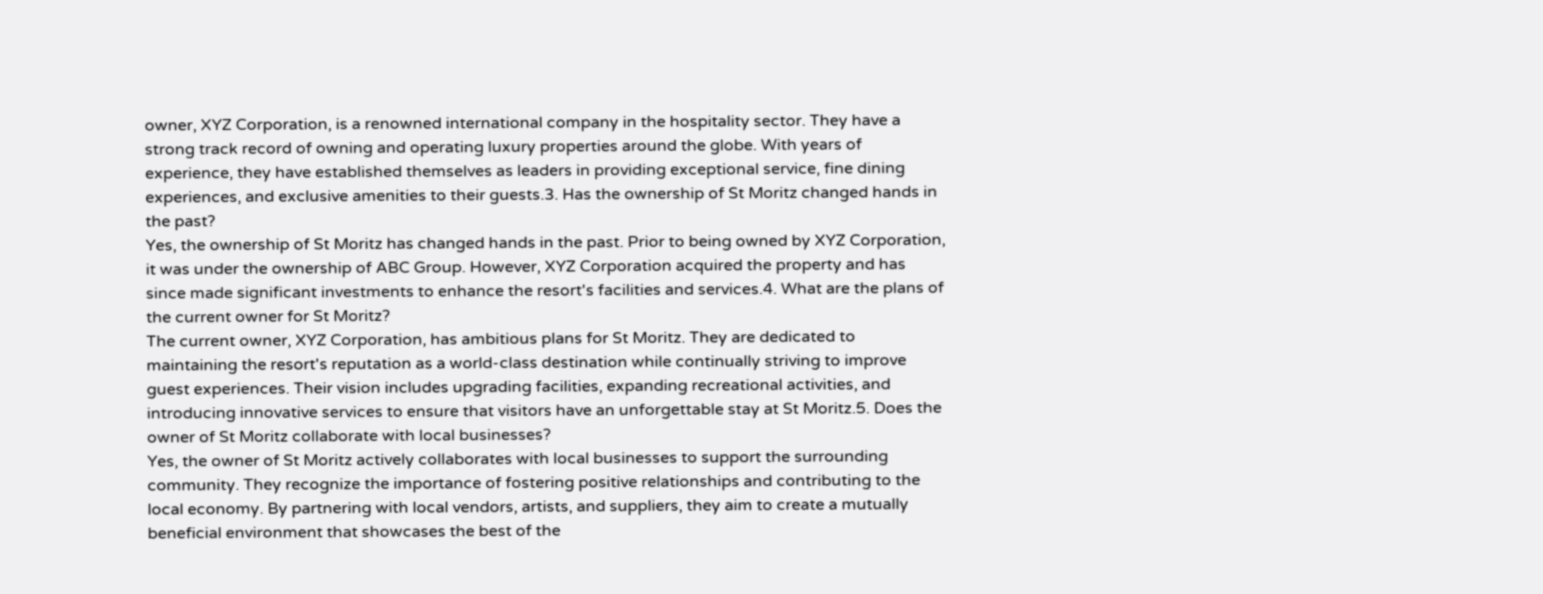owner, XYZ Corporation, is a renowned international company in the hospitality sector. They have a strong track record of owning and operating luxury properties around the globe. With years of experience, they have established themselves as leaders in providing exceptional service, fine dining experiences, and exclusive amenities to their guests.3. Has the ownership of St Moritz changed hands in the past?
Yes, the ownership of St Moritz has changed hands in the past. Prior to being owned by XYZ Corporation, it was under the ownership of ABC Group. However, XYZ Corporation acquired the property and has since made significant investments to enhance the resort's facilities and services.4. What are the plans of the current owner for St Moritz?
The current owner, XYZ Corporation, has ambitious plans for St Moritz. They are dedicated to maintaining the resort's reputation as a world-class destination while continually striving to improve guest experiences. Their vision includes upgrading facilities, expanding recreational activities, and introducing innovative services to ensure that visitors have an unforgettable stay at St Moritz.5. Does the owner of St Moritz collaborate with local businesses?
Yes, the owner of St Moritz actively collaborates with local businesses to support the surrounding community. They recognize the importance of fostering positive relationships and contributing to the local economy. By partnering with local vendors, artists, and suppliers, they aim to create a mutually beneficial environment that showcases the best of the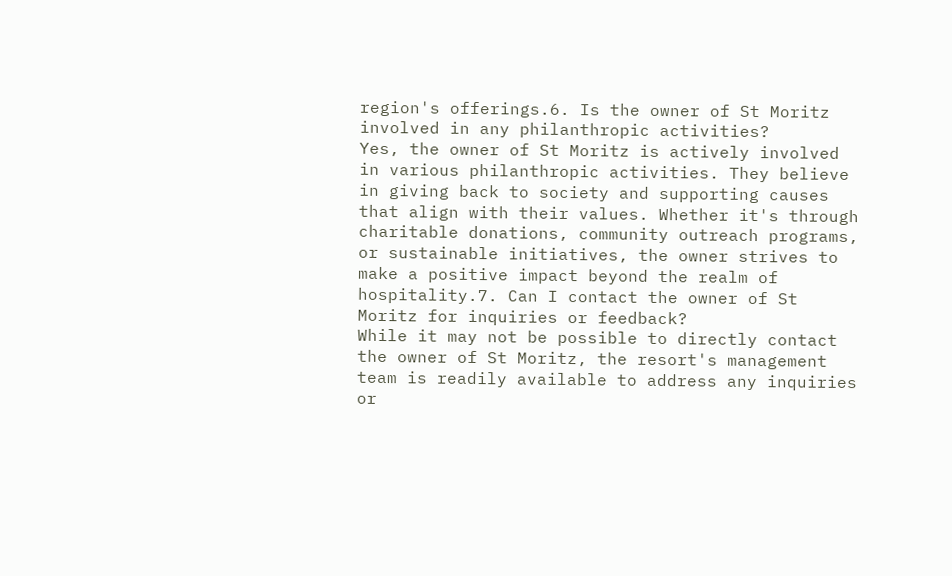region's offerings.6. Is the owner of St Moritz involved in any philanthropic activities?
Yes, the owner of St Moritz is actively involved in various philanthropic activities. They believe in giving back to society and supporting causes that align with their values. Whether it's through charitable donations, community outreach programs, or sustainable initiatives, the owner strives to make a positive impact beyond the realm of hospitality.7. Can I contact the owner of St Moritz for inquiries or feedback?
While it may not be possible to directly contact the owner of St Moritz, the resort's management team is readily available to address any inquiries or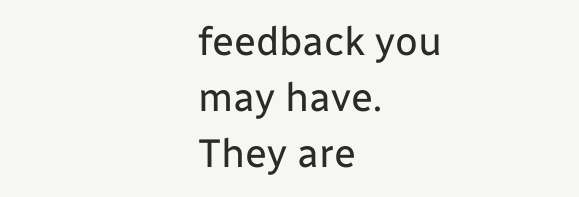feedback you may have. They are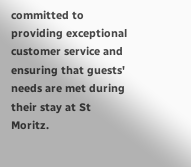committed to providing exceptional customer service and ensuring that guests' needs are met during their stay at St Moritz.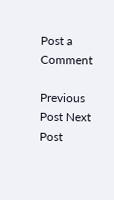Post a Comment

Previous Post Next Post